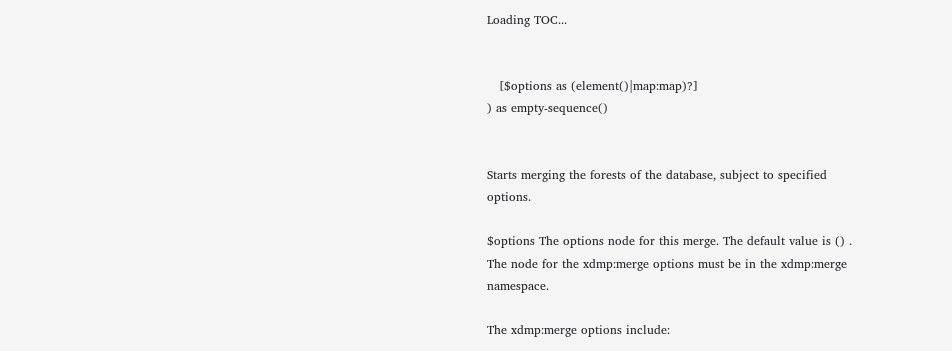Loading TOC...


   [$options as (element()|map:map)?]
) as empty-sequence()


Starts merging the forests of the database, subject to specified options.

$options The options node for this merge. The default value is () . The node for the xdmp:merge options must be in the xdmp:merge namespace.

The xdmp:merge options include: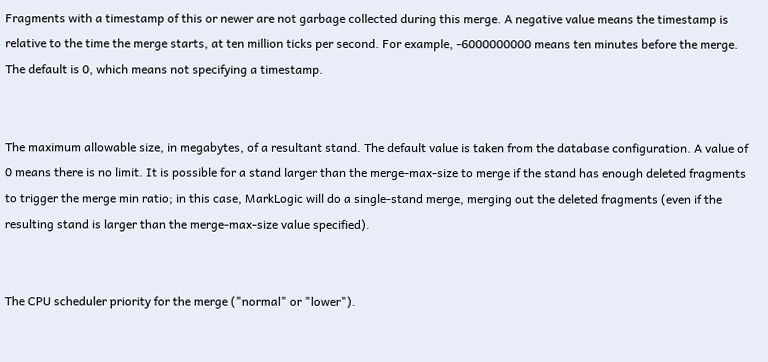Fragments with a timestamp of this or newer are not garbage collected during this merge. A negative value means the timestamp is relative to the time the merge starts, at ten million ticks per second. For example, -6000000000 means ten minutes before the merge. The default is 0, which means not specifying a timestamp.


The maximum allowable size, in megabytes, of a resultant stand. The default value is taken from the database configuration. A value of 0 means there is no limit. It is possible for a stand larger than the merge-max-size to merge if the stand has enough deleted fragments to trigger the merge min ratio; in this case, MarkLogic will do a single-stand merge, merging out the deleted fragments (even if the resulting stand is larger than the merge-max-size value specified).


The CPU scheduler priority for the merge ("normal" or "lower").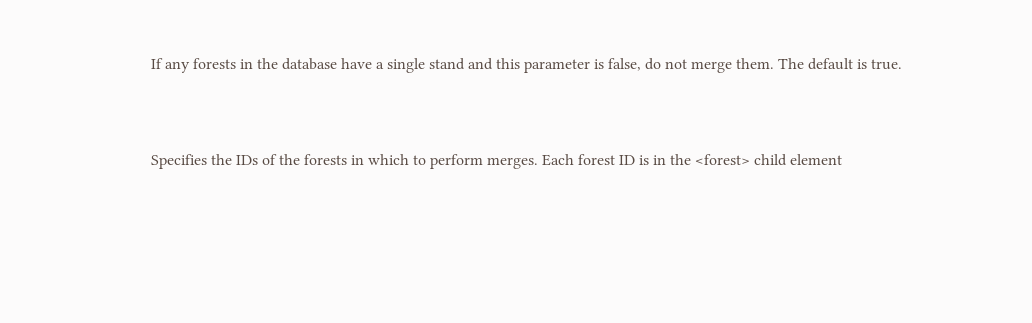If any forests in the database have a single stand and this parameter is false, do not merge them. The default is true.


Specifies the IDs of the forests in which to perform merges. Each forest ID is in the <forest> child element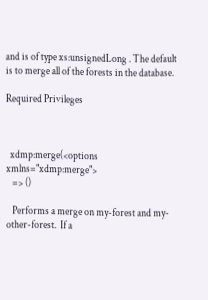and is of type xs:unsignedLong . The default is to merge all of the forests in the database.

Required Privileges



  xdmp:merge(<options xmlns="xdmp:merge">
   => ()

   Performs a merge on my-forest and my-other-forest.  If a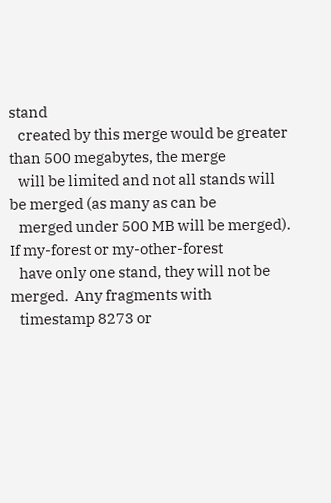stand
   created by this merge would be greater than 500 megabytes, the merge
   will be limited and not all stands will be merged (as many as can be
   merged under 500 MB will be merged).  If my-forest or my-other-forest
   have only one stand, they will not be merged.  Any fragments with
   timestamp 8273 or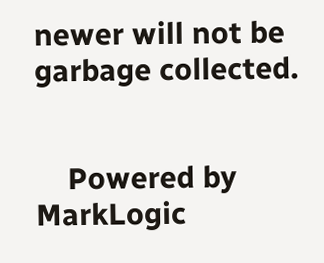newer will not be garbage collected.


    Powered by MarkLogic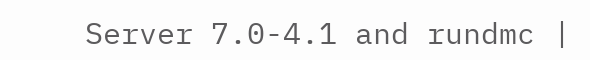Server 7.0-4.1 and rundmc |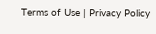Terms of Use | Privacy Policy